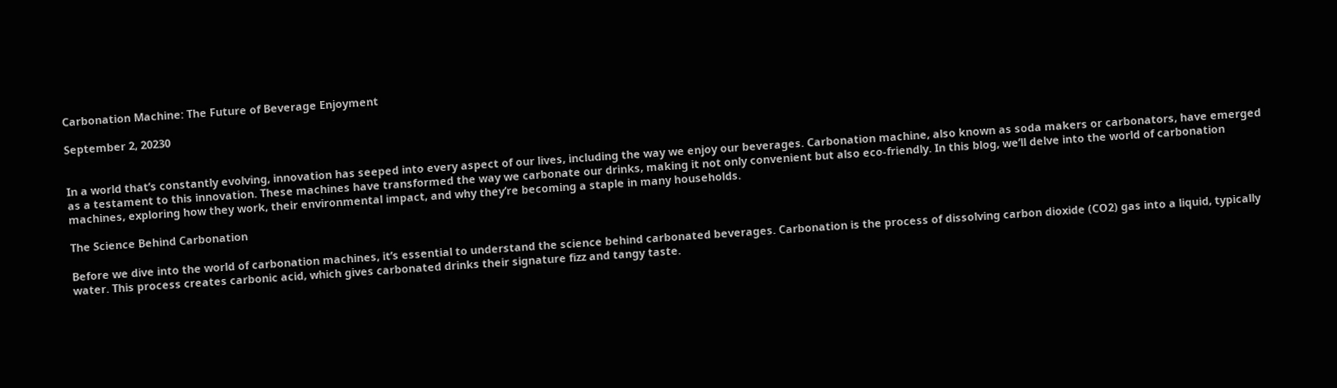Carbonation Machine: The Future of Beverage Enjoyment

September 2, 20230


In a world that’s constantly evolving, innovation has seeped into every aspect of our lives, including the way we enjoy our beverages. Carbonation machine, also known as soda makers or carbonators, have emerged as a testament to this innovation. These machines have transformed the way we carbonate our drinks, making it not only convenient but also eco-friendly. In this blog, we’ll delve into the world of carbonation machines, exploring how they work, their environmental impact, and why they’re becoming a staple in many households.

The Science Behind Carbonation

Before we dive into the world of carbonation machines, it’s essential to understand the science behind carbonated beverages. Carbonation is the process of dissolving carbon dioxide (CO2) gas into a liquid, typically water. This process creates carbonic acid, which gives carbonated drinks their signature fizz and tangy taste.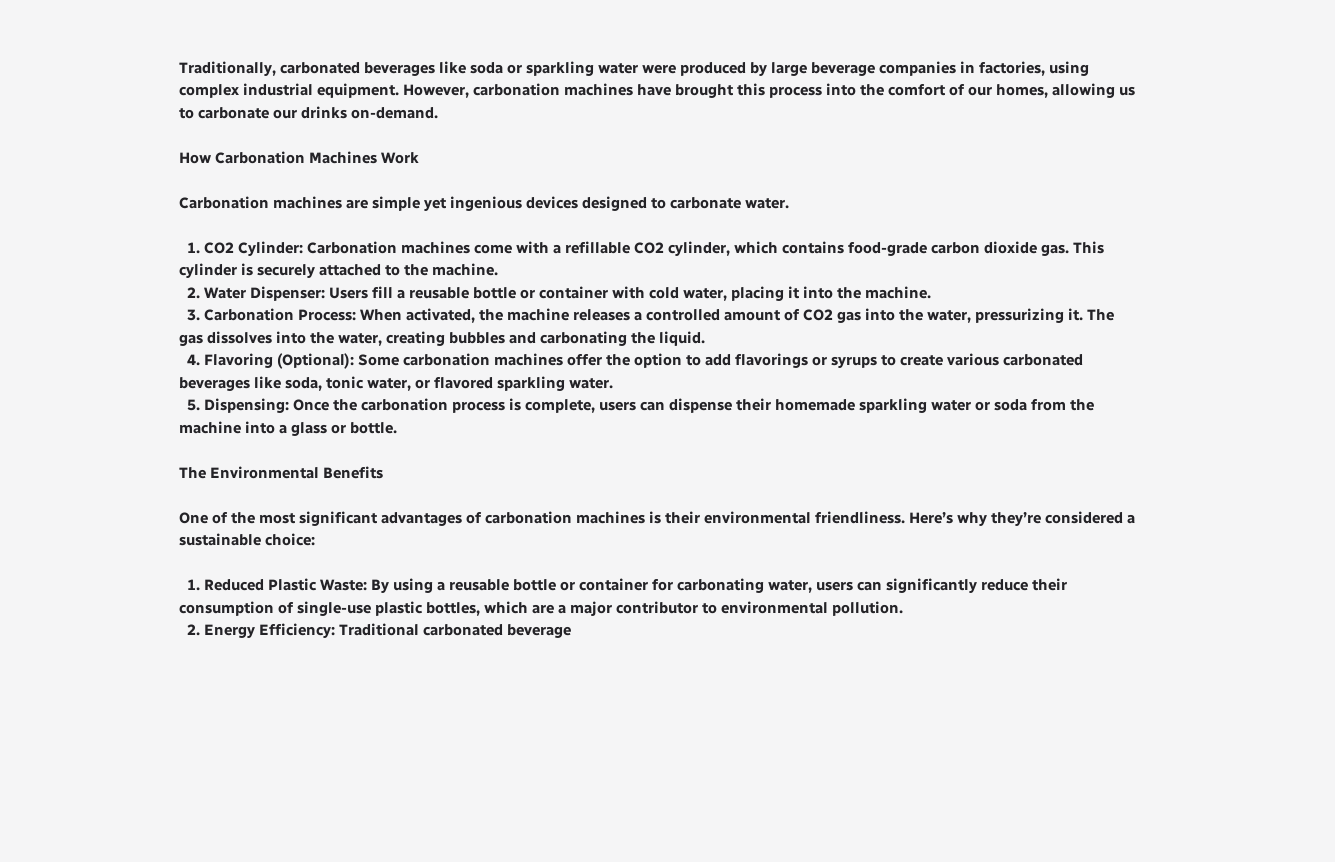Traditionally, carbonated beverages like soda or sparkling water were produced by large beverage companies in factories, using complex industrial equipment. However, carbonation machines have brought this process into the comfort of our homes, allowing us to carbonate our drinks on-demand.

How Carbonation Machines Work

Carbonation machines are simple yet ingenious devices designed to carbonate water.

  1. CO2 Cylinder: Carbonation machines come with a refillable CO2 cylinder, which contains food-grade carbon dioxide gas. This cylinder is securely attached to the machine.
  2. Water Dispenser: Users fill a reusable bottle or container with cold water, placing it into the machine.
  3. Carbonation Process: When activated, the machine releases a controlled amount of CO2 gas into the water, pressurizing it. The gas dissolves into the water, creating bubbles and carbonating the liquid.
  4. Flavoring (Optional): Some carbonation machines offer the option to add flavorings or syrups to create various carbonated beverages like soda, tonic water, or flavored sparkling water.
  5. Dispensing: Once the carbonation process is complete, users can dispense their homemade sparkling water or soda from the machine into a glass or bottle.

The Environmental Benefits

One of the most significant advantages of carbonation machines is their environmental friendliness. Here’s why they’re considered a sustainable choice:

  1. Reduced Plastic Waste: By using a reusable bottle or container for carbonating water, users can significantly reduce their consumption of single-use plastic bottles, which are a major contributor to environmental pollution.
  2. Energy Efficiency: Traditional carbonated beverage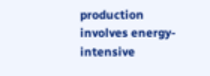production involves energy-intensive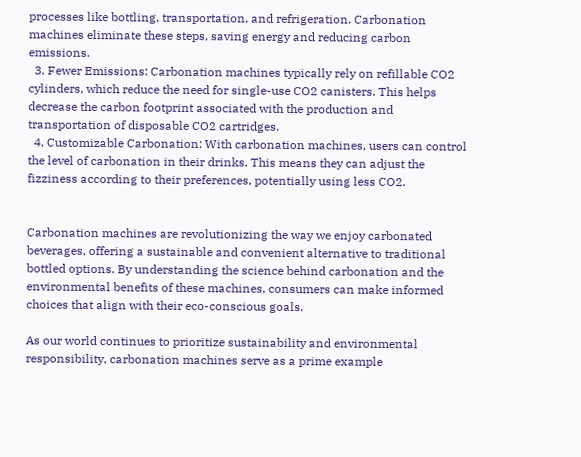processes like bottling, transportation, and refrigeration. Carbonation machines eliminate these steps, saving energy and reducing carbon emissions.
  3. Fewer Emissions: Carbonation machines typically rely on refillable CO2 cylinders, which reduce the need for single-use CO2 canisters. This helps decrease the carbon footprint associated with the production and transportation of disposable CO2 cartridges.
  4. Customizable Carbonation: With carbonation machines, users can control the level of carbonation in their drinks. This means they can adjust the fizziness according to their preferences, potentially using less CO2.


Carbonation machines are revolutionizing the way we enjoy carbonated beverages, offering a sustainable and convenient alternative to traditional bottled options. By understanding the science behind carbonation and the environmental benefits of these machines, consumers can make informed choices that align with their eco-conscious goals.

As our world continues to prioritize sustainability and environmental responsibility, carbonation machines serve as a prime example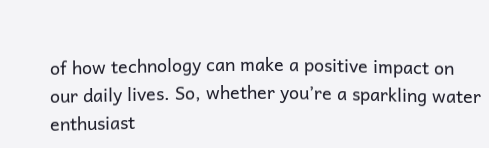of how technology can make a positive impact on our daily lives. So, whether you’re a sparkling water enthusiast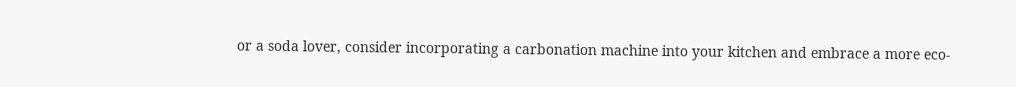or a soda lover, consider incorporating a carbonation machine into your kitchen and embrace a more eco-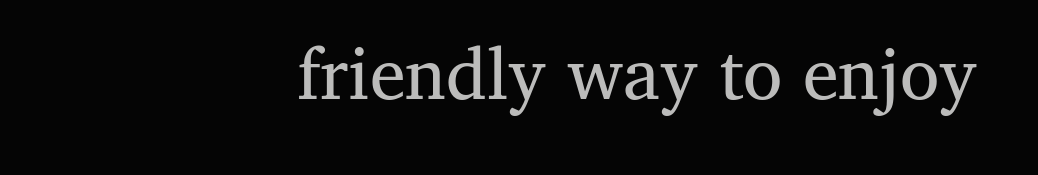friendly way to enjoy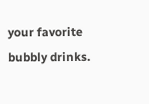your favorite bubbly drinks.